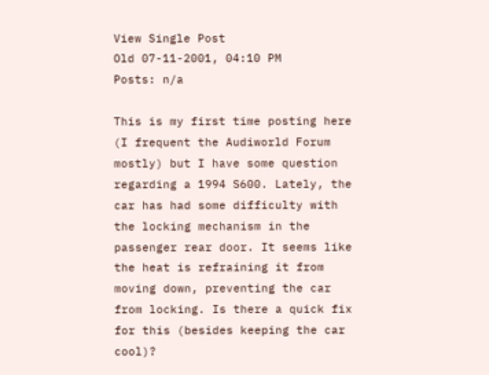View Single Post
Old 07-11-2001, 04:10 PM
Posts: n/a

This is my first time posting here (I frequent the Audiworld Forum mostly) but I have some question regarding a 1994 S600. Lately, the car has had some difficulty with the locking mechanism in the passenger rear door. It seems like the heat is refraining it from moving down, preventing the car from locking. Is there a quick fix for this (besides keeping the car cool)?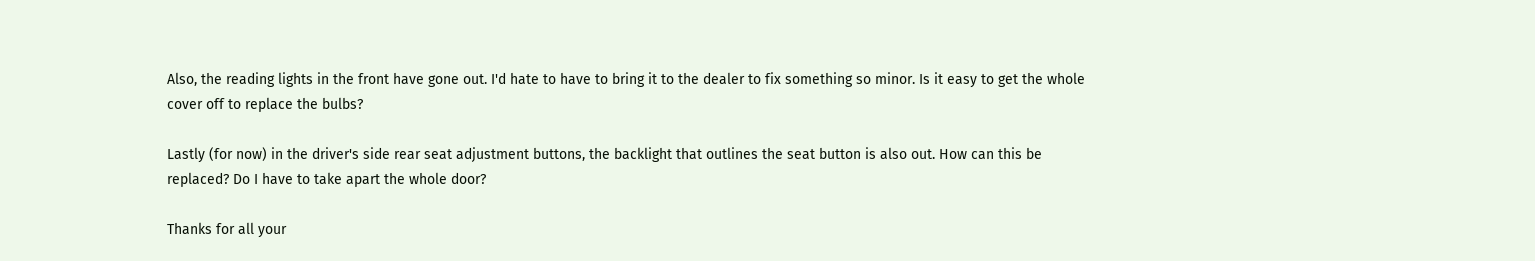Also, the reading lights in the front have gone out. I'd hate to have to bring it to the dealer to fix something so minor. Is it easy to get the whole cover off to replace the bulbs?

Lastly (for now) in the driver's side rear seat adjustment buttons, the backlight that outlines the seat button is also out. How can this be replaced? Do I have to take apart the whole door?

Thanks for all your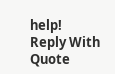help!
Reply With Quote